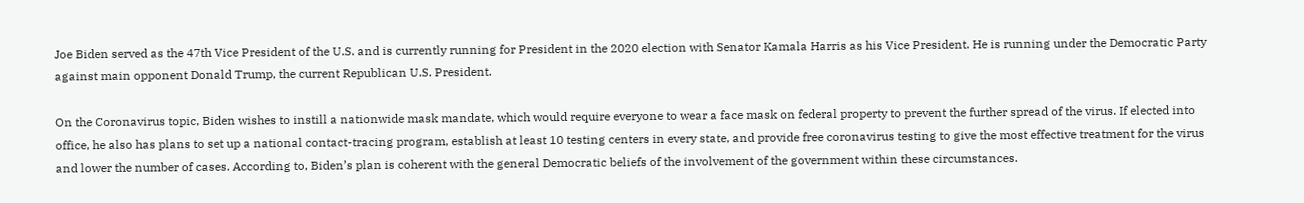Joe Biden served as the 47th Vice President of the U.S. and is currently running for President in the 2020 election with Senator Kamala Harris as his Vice President. He is running under the Democratic Party against main opponent Donald Trump, the current Republican U.S. President.

On the Coronavirus topic, Biden wishes to instill a nationwide mask mandate, which would require everyone to wear a face mask on federal property to prevent the further spread of the virus. If elected into office, he also has plans to set up a national contact-tracing program, establish at least 10 testing centers in every state, and provide free coronavirus testing to give the most effective treatment for the virus and lower the number of cases. According to, Biden’s plan is coherent with the general Democratic beliefs of the involvement of the government within these circumstances.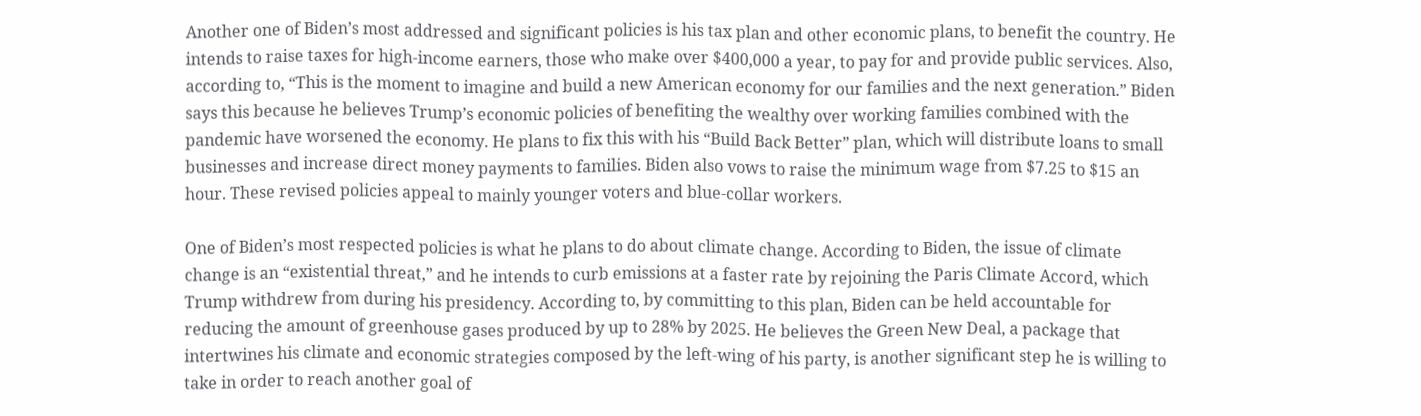Another one of Biden’s most addressed and significant policies is his tax plan and other economic plans, to benefit the country. He intends to raise taxes for high-income earners, those who make over $400,000 a year, to pay for and provide public services. Also, according to, “This is the moment to imagine and build a new American economy for our families and the next generation.” Biden says this because he believes Trump’s economic policies of benefiting the wealthy over working families combined with the pandemic have worsened the economy. He plans to fix this with his “Build Back Better” plan, which will distribute loans to small businesses and increase direct money payments to families. Biden also vows to raise the minimum wage from $7.25 to $15 an hour. These revised policies appeal to mainly younger voters and blue-collar workers.

One of Biden’s most respected policies is what he plans to do about climate change. According to Biden, the issue of climate change is an “existential threat,” and he intends to curb emissions at a faster rate by rejoining the Paris Climate Accord, which Trump withdrew from during his presidency. According to, by committing to this plan, Biden can be held accountable for reducing the amount of greenhouse gases produced by up to 28% by 2025. He believes the Green New Deal, a package that intertwines his climate and economic strategies composed by the left-wing of his party, is another significant step he is willing to take in order to reach another goal of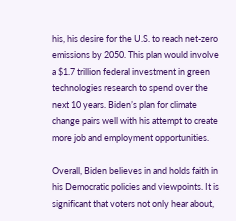his, his desire for the U.S. to reach net-zero emissions by 2050. This plan would involve a $1.7 trillion federal investment in green technologies research to spend over the next 10 years. Biden’s plan for climate change pairs well with his attempt to create more job and employment opportunities.

Overall, Biden believes in and holds faith in his Democratic policies and viewpoints. It is significant that voters not only hear about,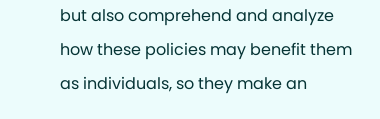but also comprehend and analyze how these policies may benefit them as individuals, so they make an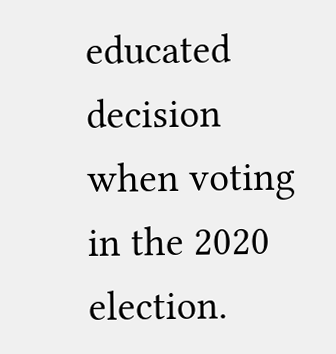educated decision when voting in the 2020 election.